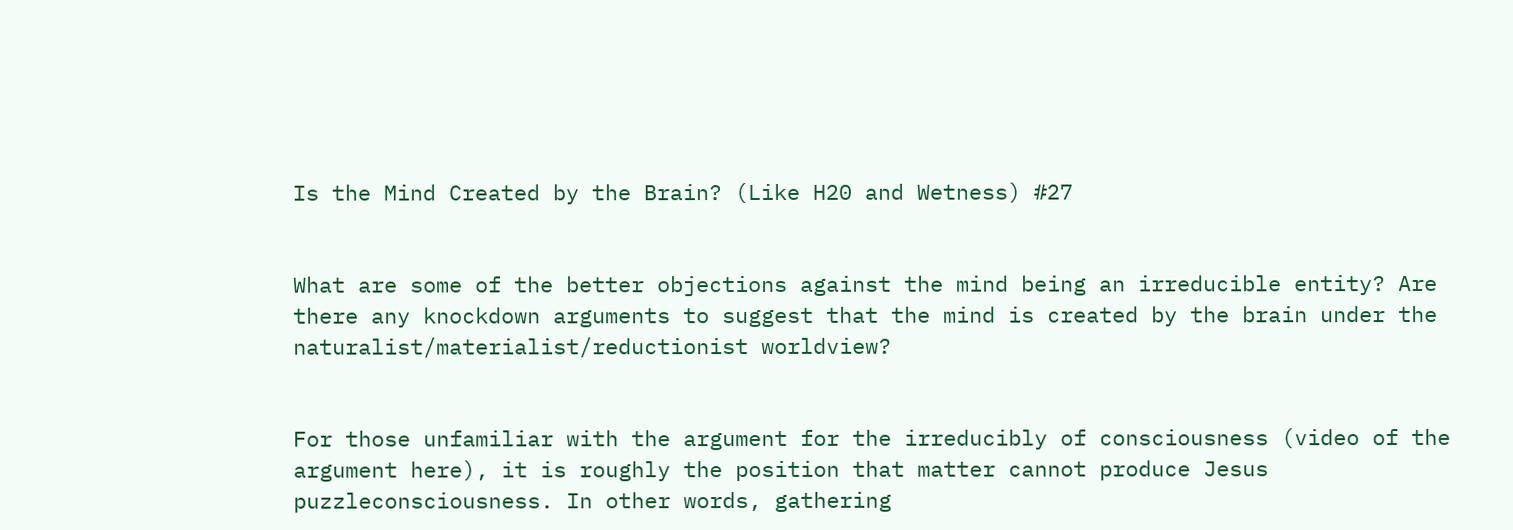Is the Mind Created by the Brain? (Like H20 and Wetness) #27


What are some of the better objections against the mind being an irreducible entity? Are there any knockdown arguments to suggest that the mind is created by the brain under the naturalist/materialist/reductionist worldview?


For those unfamiliar with the argument for the irreducibly of consciousness (video of the argument here), it is roughly the position that matter cannot produce Jesus puzzleconsciousness. In other words, gathering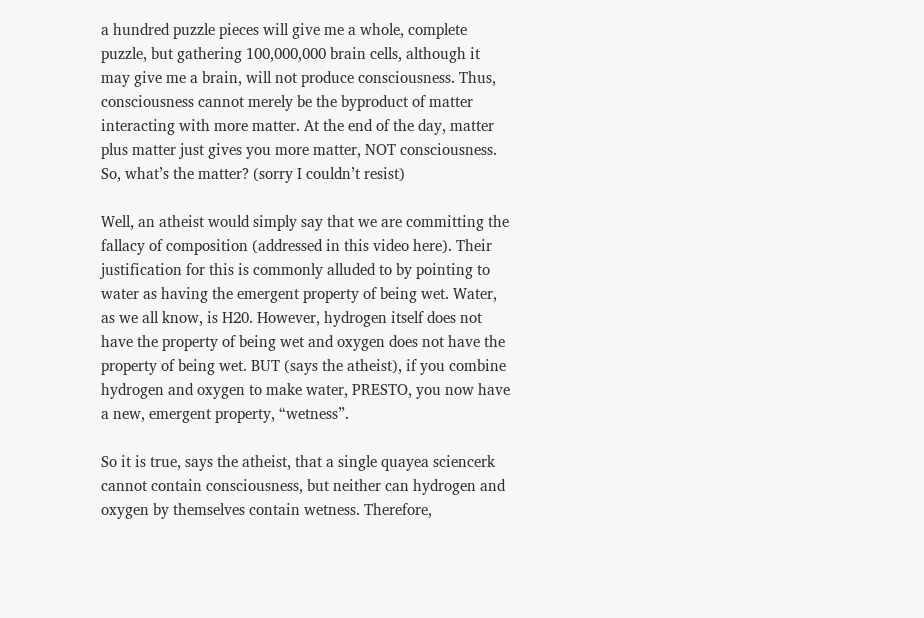a hundred puzzle pieces will give me a whole, complete puzzle, but gathering 100,000,000 brain cells, although it may give me a brain, will not produce consciousness. Thus, consciousness cannot merely be the byproduct of matter interacting with more matter. At the end of the day, matter plus matter just gives you more matter, NOT consciousness. So, what’s the matter? (sorry I couldn’t resist)

Well, an atheist would simply say that we are committing the fallacy of composition (addressed in this video here). Their justification for this is commonly alluded to by pointing to water as having the emergent property of being wet. Water, as we all know, is H20. However, hydrogen itself does not have the property of being wet and oxygen does not have the property of being wet. BUT (says the atheist), if you combine hydrogen and oxygen to make water, PRESTO, you now have a new, emergent property, “wetness”.

So it is true, says the atheist, that a single quayea sciencerk cannot contain consciousness, but neither can hydrogen and oxygen by themselves contain wetness. Therefore,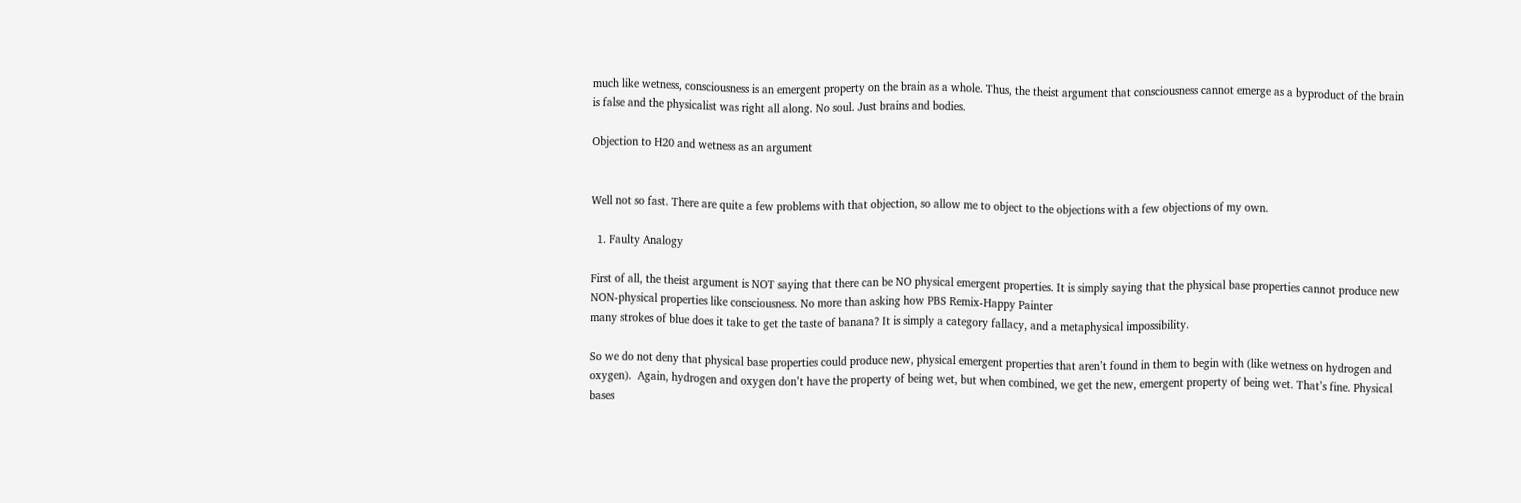much like wetness, consciousness is an emergent property on the brain as a whole. Thus, the theist argument that consciousness cannot emerge as a byproduct of the brain is false and the physicalist was right all along. No soul. Just brains and bodies.

Objection to H20 and wetness as an argument


Well not so fast. There are quite a few problems with that objection, so allow me to object to the objections with a few objections of my own.

  1. Faulty Analogy

First of all, the theist argument is NOT saying that there can be NO physical emergent properties. It is simply saying that the physical base properties cannot produce new NON-physical properties like consciousness. No more than asking how PBS Remix-Happy Painter
many strokes of blue does it take to get the taste of banana? It is simply a category fallacy, and a metaphysical impossibility.

So we do not deny that physical base properties could produce new, physical emergent properties that aren’t found in them to begin with (like wetness on hydrogen and oxygen).  Again, hydrogen and oxygen don’t have the property of being wet, but when combined, we get the new, emergent property of being wet. That’s fine. Physical bases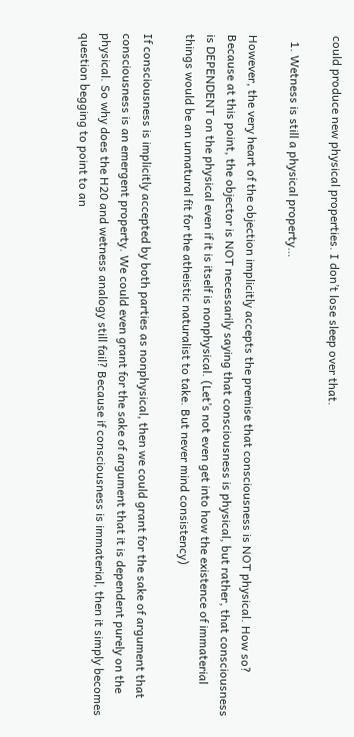could produce new physical properties. I don’t lose sleep over that.

  1. Wetness is still a physical property…

However, the very heart of the objection implicitly accepts the premise that consciousness is NOT physical. How so? Because at this point, the objector is NOT necessarily saying that consciousness is physical, but rather, that consciousness is DEPENDENT on the physical even if it is itself is nonphysical. (Let’s not even get into how the existence of immaterial things would be an unnatural fit for the atheistic naturalist to take. But never mind consistency)

If consciousness is implicitly accepted by both parties as nonphysical, then we could grant for the sake of argument that consciousness is an emergent property. We could even grant for the sake of argument that it is dependent purely on the physical. So why does the H20 and wetness analogy still fail? Because if consciousness is immaterial, then it simply becomes question begging to point to an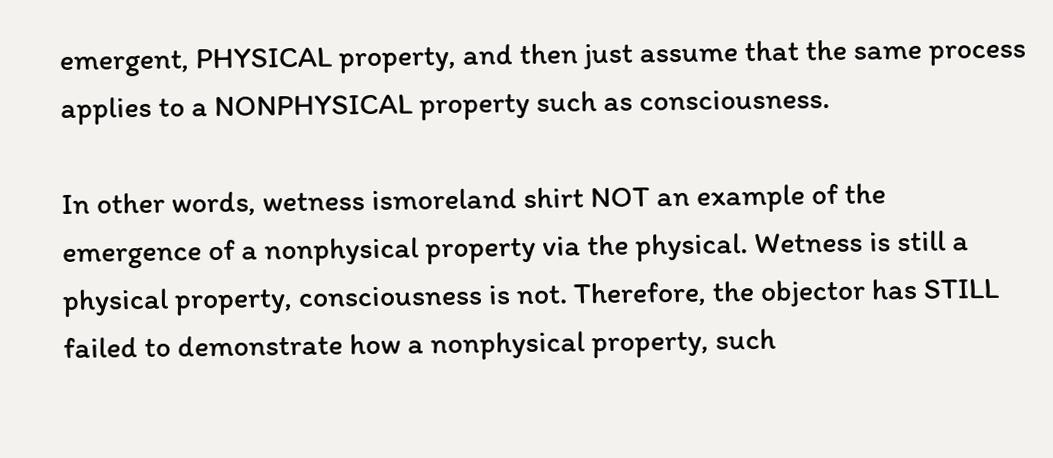emergent, PHYSICAL property, and then just assume that the same process applies to a NONPHYSICAL property such as consciousness.

In other words, wetness ismoreland shirt NOT an example of the emergence of a nonphysical property via the physical. Wetness is still a physical property, consciousness is not. Therefore, the objector has STILL failed to demonstrate how a nonphysical property, such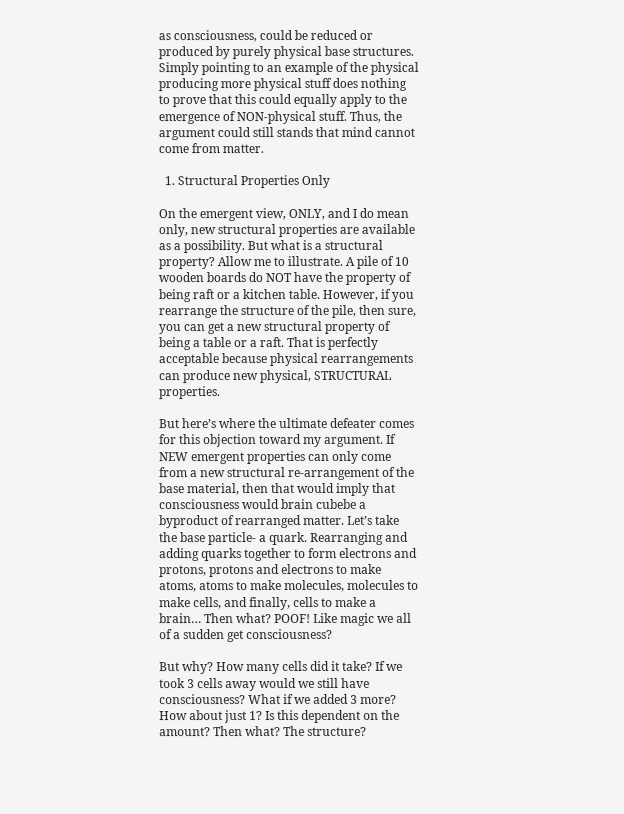as consciousness, could be reduced or produced by purely physical base structures. Simply pointing to an example of the physical producing more physical stuff does nothing to prove that this could equally apply to the emergence of NON-physical stuff. Thus, the argument could still stands that mind cannot come from matter.

  1. Structural Properties Only

On the emergent view, ONLY, and I do mean only, new structural properties are available as a possibility. But what is a structural property? Allow me to illustrate. A pile of 10 wooden boards do NOT have the property of being raft or a kitchen table. However, if you rearrange the structure of the pile, then sure, you can get a new structural property of being a table or a raft. That is perfectly acceptable because physical rearrangements can produce new physical, STRUCTURAL properties.

But here’s where the ultimate defeater comes for this objection toward my argument. If NEW emergent properties can only come from a new structural re-arrangement of the base material, then that would imply that consciousness would brain cubebe a byproduct of rearranged matter. Let’s take the base particle- a quark. Rearranging and adding quarks together to form electrons and protons, protons and electrons to make atoms, atoms to make molecules, molecules to make cells, and finally, cells to make a brain… Then what? POOF! Like magic we all of a sudden get consciousness?

But why? How many cells did it take? If we took 3 cells away would we still have consciousness? What if we added 3 more? How about just 1? Is this dependent on the amount? Then what? The structure?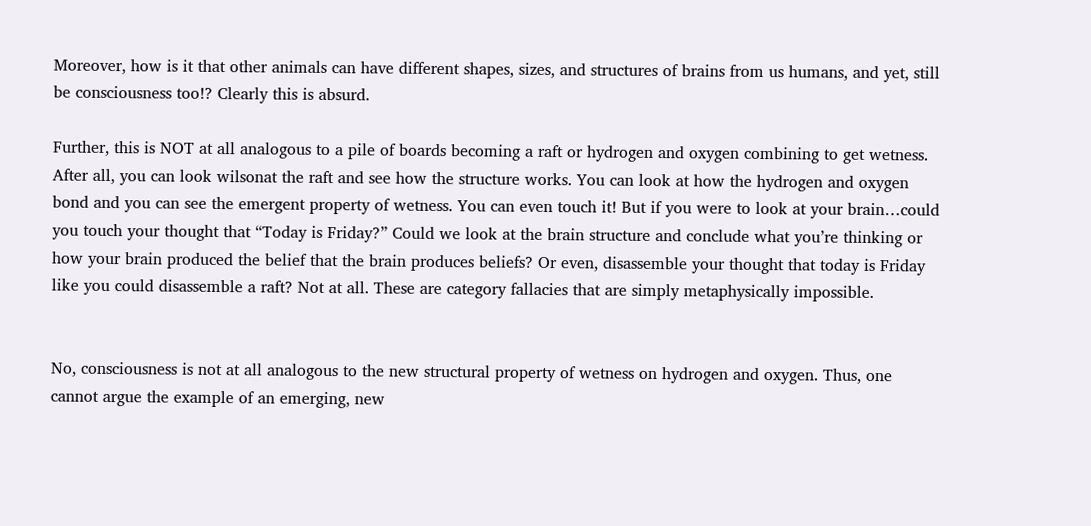Moreover, how is it that other animals can have different shapes, sizes, and structures of brains from us humans, and yet, still be consciousness too!? Clearly this is absurd.

Further, this is NOT at all analogous to a pile of boards becoming a raft or hydrogen and oxygen combining to get wetness. After all, you can look wilsonat the raft and see how the structure works. You can look at how the hydrogen and oxygen bond and you can see the emergent property of wetness. You can even touch it! But if you were to look at your brain…could you touch your thought that “Today is Friday?” Could we look at the brain structure and conclude what you’re thinking or how your brain produced the belief that the brain produces beliefs? Or even, disassemble your thought that today is Friday like you could disassemble a raft? Not at all. These are category fallacies that are simply metaphysically impossible.


No, consciousness is not at all analogous to the new structural property of wetness on hydrogen and oxygen. Thus, one cannot argue the example of an emerging, new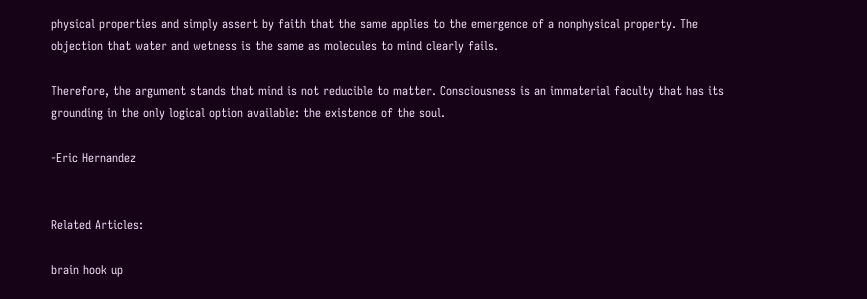physical properties and simply assert by faith that the same applies to the emergence of a nonphysical property. The objection that water and wetness is the same as molecules to mind clearly fails.

Therefore, the argument stands that mind is not reducible to matter. Consciousness is an immaterial faculty that has its grounding in the only logical option available: the existence of the soul.

-Eric Hernandez


Related Articles:

brain hook up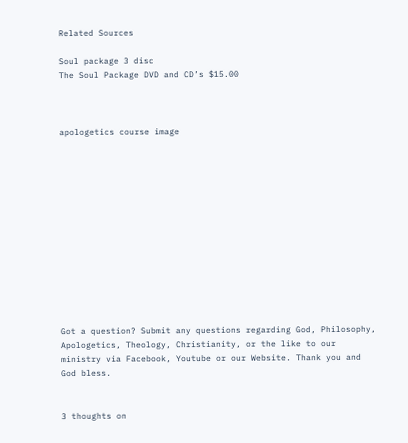Related Sources

Soul package 3 disc
The Soul Package DVD and CD’s $15.00



apologetics course image













Got a question? Submit any questions regarding God, Philosophy, Apologetics, Theology, Christianity, or the like to our ministry via Facebook, Youtube or our Website. Thank you and God bless.


3 thoughts on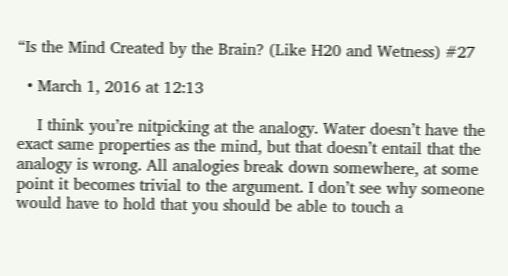“Is the Mind Created by the Brain? (Like H20 and Wetness) #27

  • March 1, 2016 at 12:13

    I think you’re nitpicking at the analogy. Water doesn’t have the exact same properties as the mind, but that doesn’t entail that the analogy is wrong. All analogies break down somewhere, at some point it becomes trivial to the argument. I don’t see why someone would have to hold that you should be able to touch a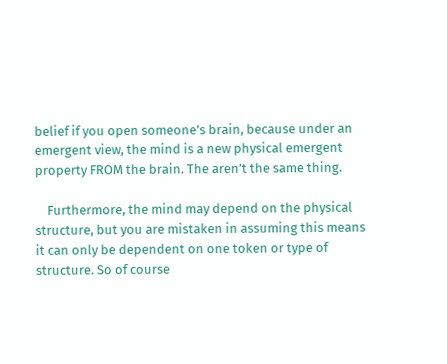belief if you open someone’s brain, because under an emergent view, the mind is a new physical emergent property FROM the brain. The aren’t the same thing.

    Furthermore, the mind may depend on the physical structure, but you are mistaken in assuming this means it can only be dependent on one token or type of structure. So of course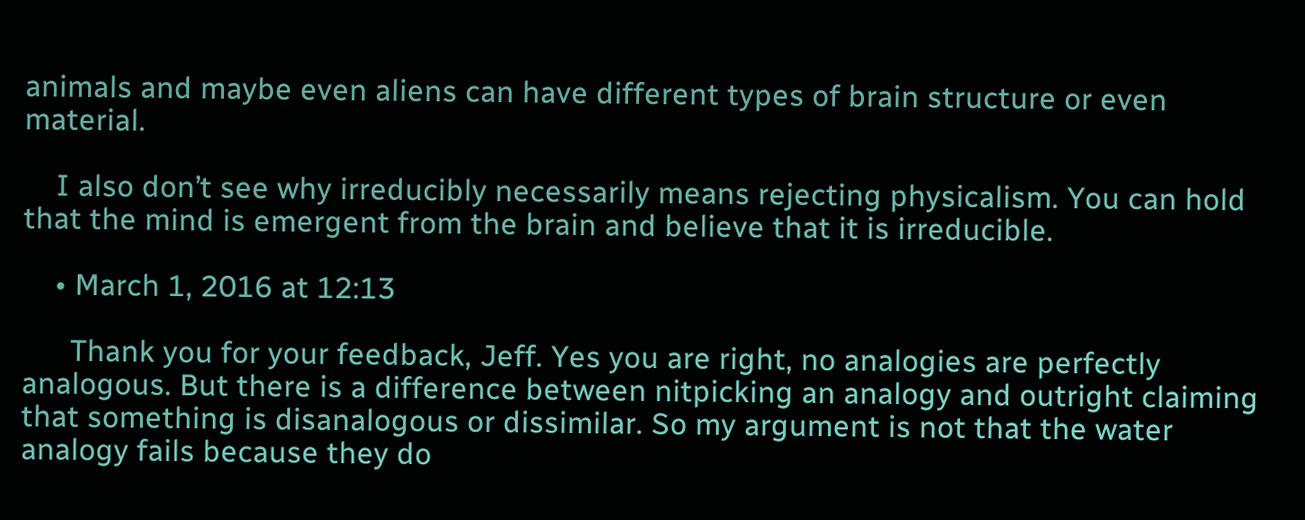animals and maybe even aliens can have different types of brain structure or even material.

    I also don’t see why irreducibly necessarily means rejecting physicalism. You can hold that the mind is emergent from the brain and believe that it is irreducible.

    • March 1, 2016 at 12:13

      Thank you for your feedback, Jeff. Yes you are right, no analogies are perfectly analogous. But there is a difference between nitpicking an analogy and outright claiming that something is disanalogous or dissimilar. So my argument is not that the water analogy fails because they do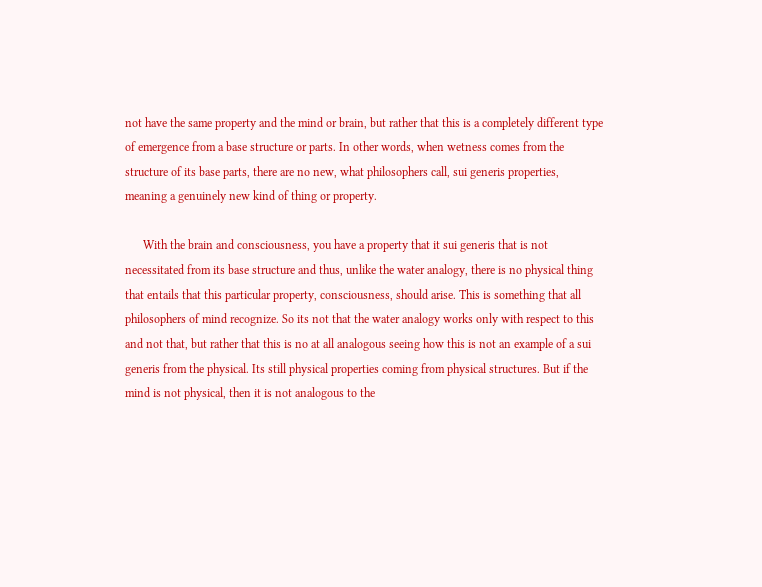not have the same property and the mind or brain, but rather that this is a completely different type of emergence from a base structure or parts. In other words, when wetness comes from the structure of its base parts, there are no new, what philosophers call, sui generis properties, meaning a genuinely new kind of thing or property.

      With the brain and consciousness, you have a property that it sui generis that is not necessitated from its base structure and thus, unlike the water analogy, there is no physical thing that entails that this particular property, consciousness, should arise. This is something that all philosophers of mind recognize. So its not that the water analogy works only with respect to this and not that, but rather that this is no at all analogous seeing how this is not an example of a sui generis from the physical. Its still physical properties coming from physical structures. But if the mind is not physical, then it is not analogous to the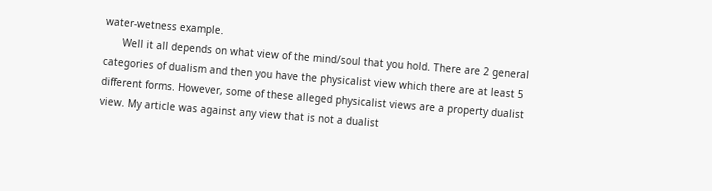water-wetness example.
      Well it all depends on what view of the mind/soul that you hold. There are 2 general categories of dualism and then you have the physicalist view which there are at least 5 different forms. However, some of these alleged physicalist views are a property dualist view. My article was against any view that is not a dualist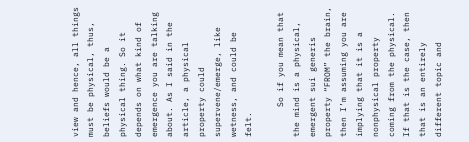view and hence, all things must be physical, thus, beliefs would be a physical thing. So it depends on what kind of emergence you are talking about. As I said in the article, a physical property could supervene/emerge, like wetness, and could be felt.

      So if you mean that the mind is a physical, emergent sui generis property “FROM” the brain, then I’m assuming you are implying that it is a nonphysical property coming from the physical. If that is the case, then that is an entirely different topic and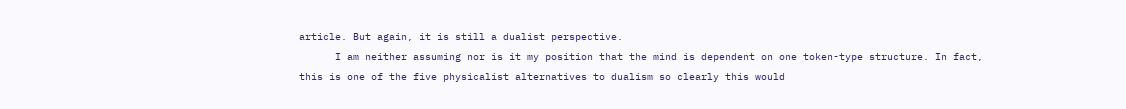article. But again, it is still a dualist perspective.
      I am neither assuming nor is it my position that the mind is dependent on one token-type structure. In fact, this is one of the five physicalist alternatives to dualism so clearly this would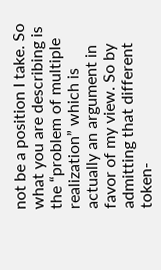not be a position I take. So what you are describing is the “problem of multiple realization” which is actually an argument in favor of my view. So by admitting that different token-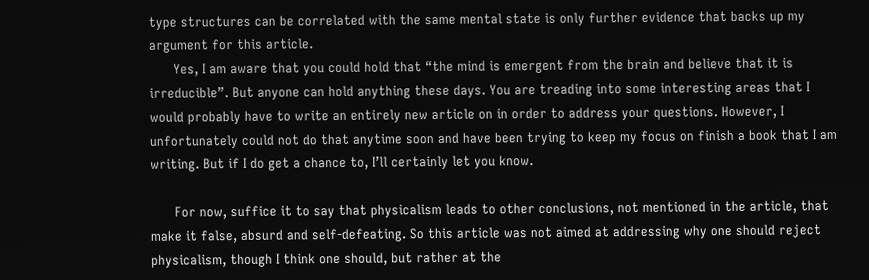type structures can be correlated with the same mental state is only further evidence that backs up my argument for this article.
      Yes, I am aware that you could hold that “the mind is emergent from the brain and believe that it is irreducible”. But anyone can hold anything these days. You are treading into some interesting areas that I would probably have to write an entirely new article on in order to address your questions. However, I unfortunately could not do that anytime soon and have been trying to keep my focus on finish a book that I am writing. But if I do get a chance to, I’ll certainly let you know.

      For now, suffice it to say that physicalism leads to other conclusions, not mentioned in the article, that make it false, absurd and self-defeating. So this article was not aimed at addressing why one should reject physicalism, though I think one should, but rather at the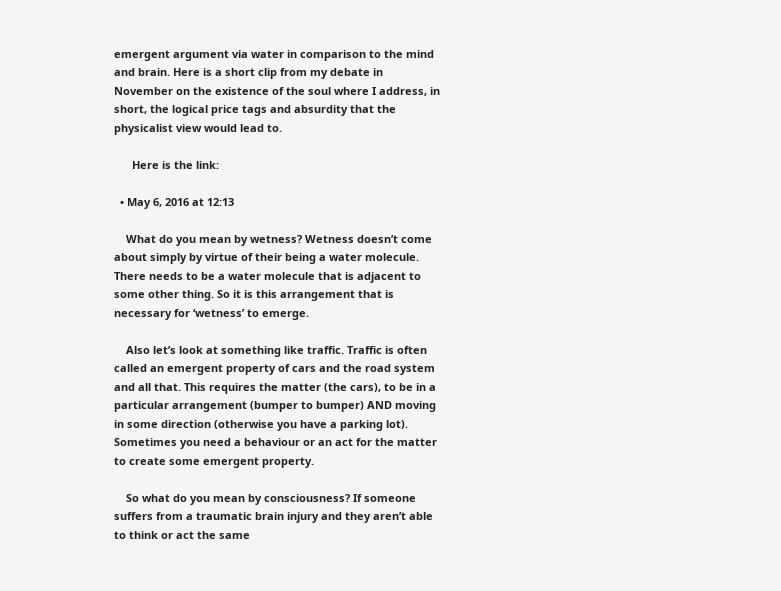emergent argument via water in comparison to the mind and brain. Here is a short clip from my debate in November on the existence of the soul where I address, in short, the logical price tags and absurdity that the physicalist view would lead to.

      Here is the link:

  • May 6, 2016 at 12:13

    What do you mean by wetness? Wetness doesn’t come about simply by virtue of their being a water molecule. There needs to be a water molecule that is adjacent to some other thing. So it is this arrangement that is necessary for ‘wetness’ to emerge.

    Also let’s look at something like traffic. Traffic is often called an emergent property of cars and the road system and all that. This requires the matter (the cars), to be in a particular arrangement (bumper to bumper) AND moving in some direction (otherwise you have a parking lot). Sometimes you need a behaviour or an act for the matter to create some emergent property.

    So what do you mean by consciousness? If someone suffers from a traumatic brain injury and they aren’t able to think or act the same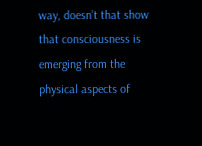way, doesn’t that show that consciousness is emerging from the physical aspects of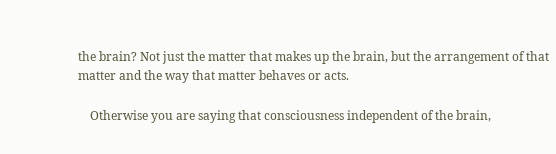the brain? Not just the matter that makes up the brain, but the arrangement of that matter and the way that matter behaves or acts.

    Otherwise you are saying that consciousness independent of the brain,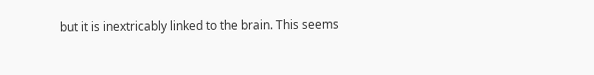but it is inextricably linked to the brain. This seems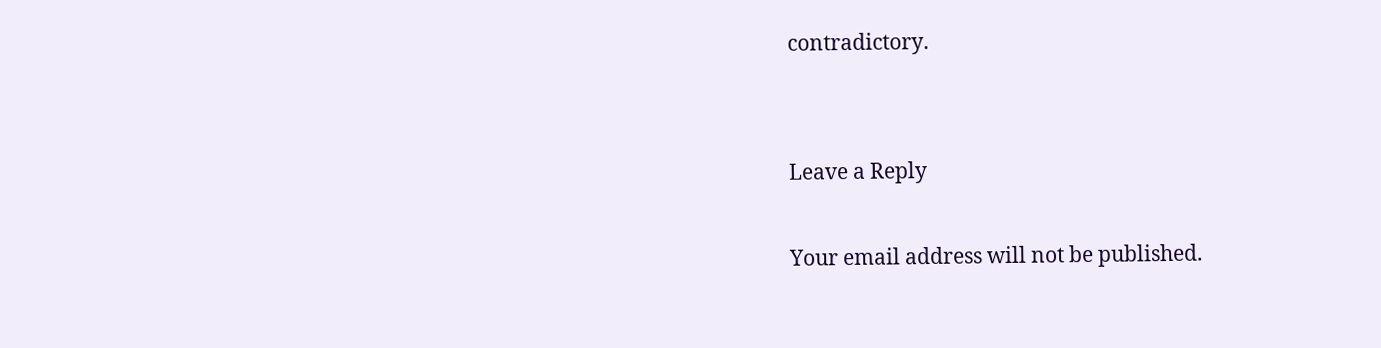contradictory.


Leave a Reply

Your email address will not be published.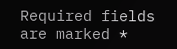Required fields are marked *